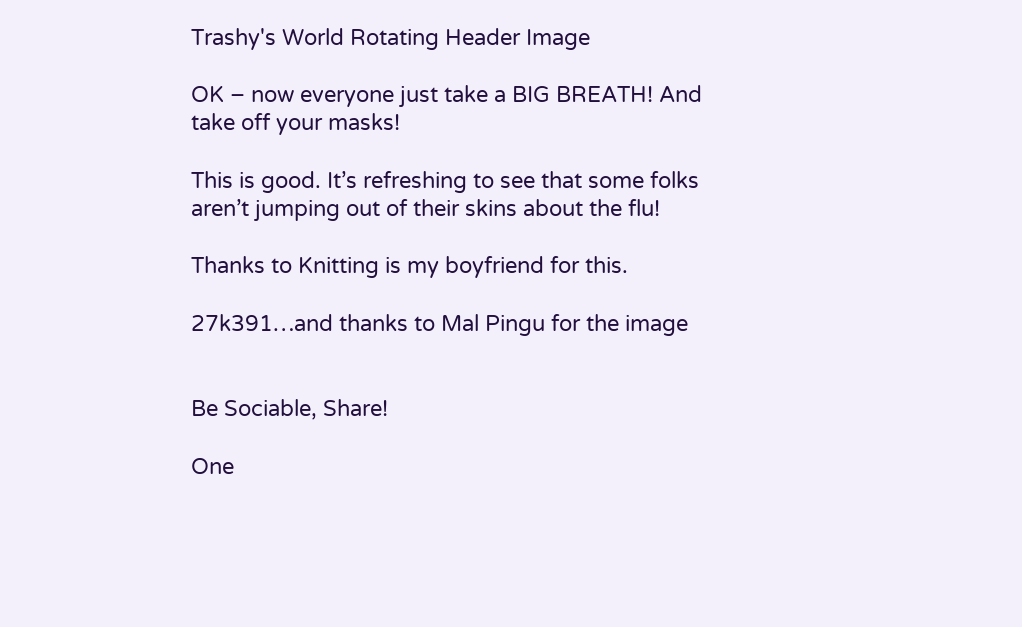Trashy's World Rotating Header Image

OK – now everyone just take a BIG BREATH! And take off your masks!

This is good. It’s refreshing to see that some folks aren’t jumping out of their skins about the flu!

Thanks to Knitting is my boyfriend for this.

27k391…and thanks to Mal Pingu for the image


Be Sociable, Share!

One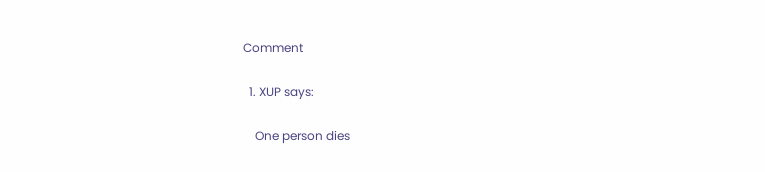Comment

  1. XUP says:

    One person dies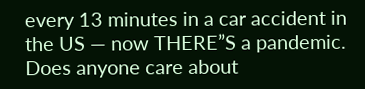every 13 minutes in a car accident in the US — now THERE”S a pandemic. Does anyone care about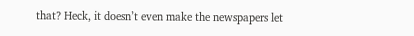that? Heck, it doesn’t even make the newspapers let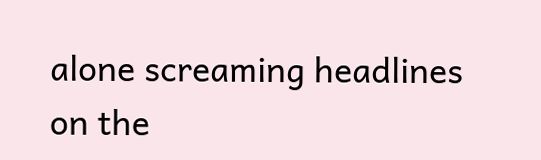alone screaming headlines on the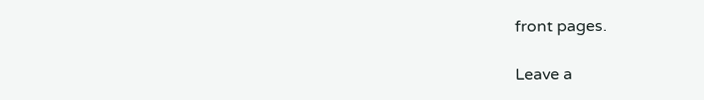front pages.

Leave a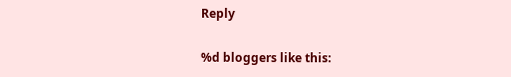Reply

%d bloggers like this: